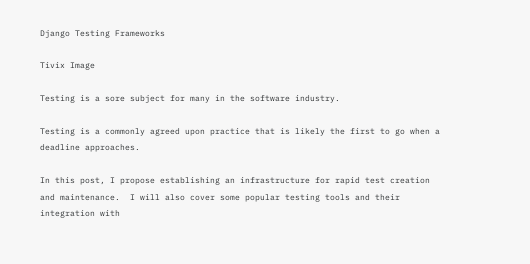Django Testing Frameworks

Tivix Image

Testing is a sore subject for many in the software industry.

Testing is a commonly agreed upon practice that is likely the first to go when a deadline approaches.

In this post, I propose establishing an infrastructure for rapid test creation and maintenance.  I will also cover some popular testing tools and their integration with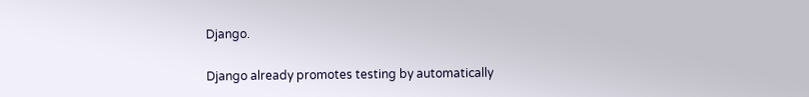Django.

Django already promotes testing by automatically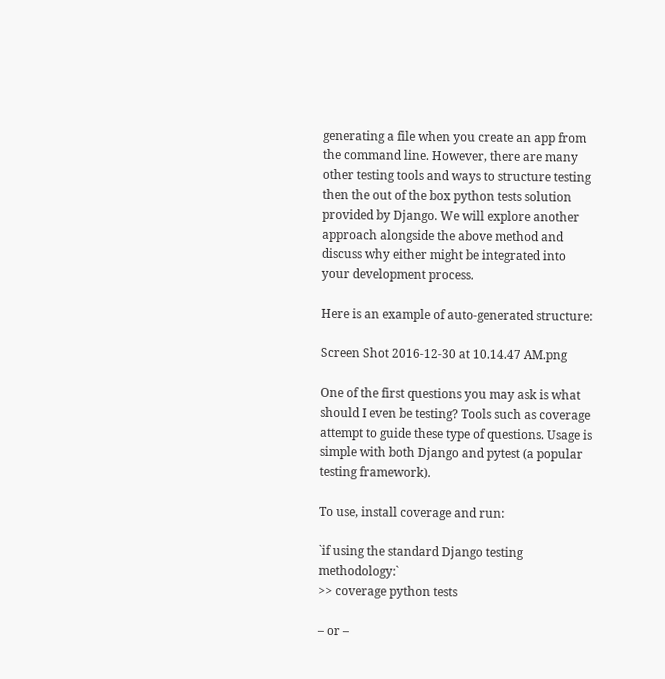generating a file when you create an app from the command line. However, there are many other testing tools and ways to structure testing then the out of the box python tests solution provided by Django. We will explore another approach alongside the above method and discuss why either might be integrated into your development process.

Here is an example of auto-generated structure:

Screen Shot 2016-12-30 at 10.14.47 AM.png

One of the first questions you may ask is what should I even be testing? Tools such as coverage attempt to guide these type of questions. Usage is simple with both Django and pytest (a popular testing framework).

To use, install coverage and run:

`if using the standard Django testing methodology:`
>> coverage python tests

– or –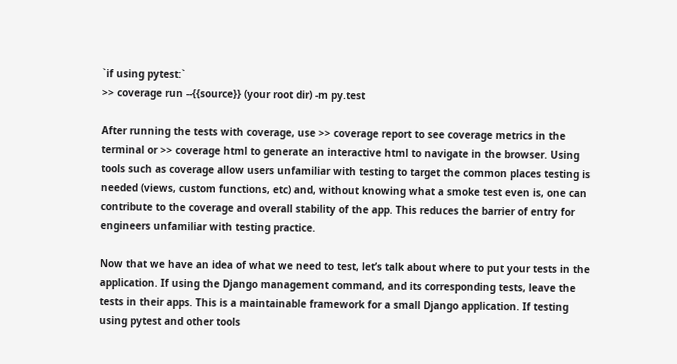`if using pytest:`
>> coverage run --{{source}} (your root dir) -m py.test

After running the tests with coverage, use >> coverage report to see coverage metrics in the terminal or >> coverage html to generate an interactive html to navigate in the browser. Using tools such as coverage allow users unfamiliar with testing to target the common places testing is needed (views, custom functions, etc) and, without knowing what a smoke test even is, one can contribute to the coverage and overall stability of the app. This reduces the barrier of entry for engineers unfamiliar with testing practice.

Now that we have an idea of what we need to test, let’s talk about where to put your tests in the application. If using the Django management command, and its corresponding tests, leave the tests in their apps. This is a maintainable framework for a small Django application. If testing using pytest and other tools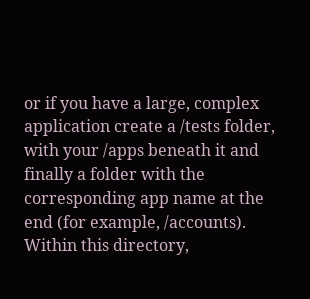or if you have a large, complex application create a /tests folder, with your /apps beneath it and finally a folder with the corresponding app name at the end (for example, /accounts). Within this directory,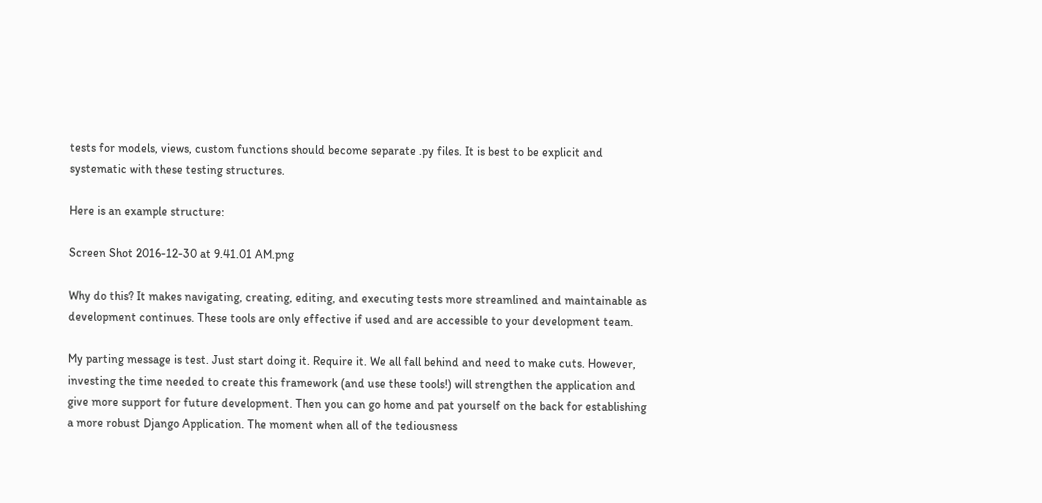tests for models, views, custom functions should become separate .py files. It is best to be explicit and systematic with these testing structures.

Here is an example structure:

Screen Shot 2016-12-30 at 9.41.01 AM.png

Why do this? It makes navigating, creating, editing, and executing tests more streamlined and maintainable as development continues. These tools are only effective if used and are accessible to your development team.

My parting message is test. Just start doing it. Require it. We all fall behind and need to make cuts. However, investing the time needed to create this framework (and use these tools!) will strengthen the application and give more support for future development. Then you can go home and pat yourself on the back for establishing a more robust Django Application. The moment when all of the tediousness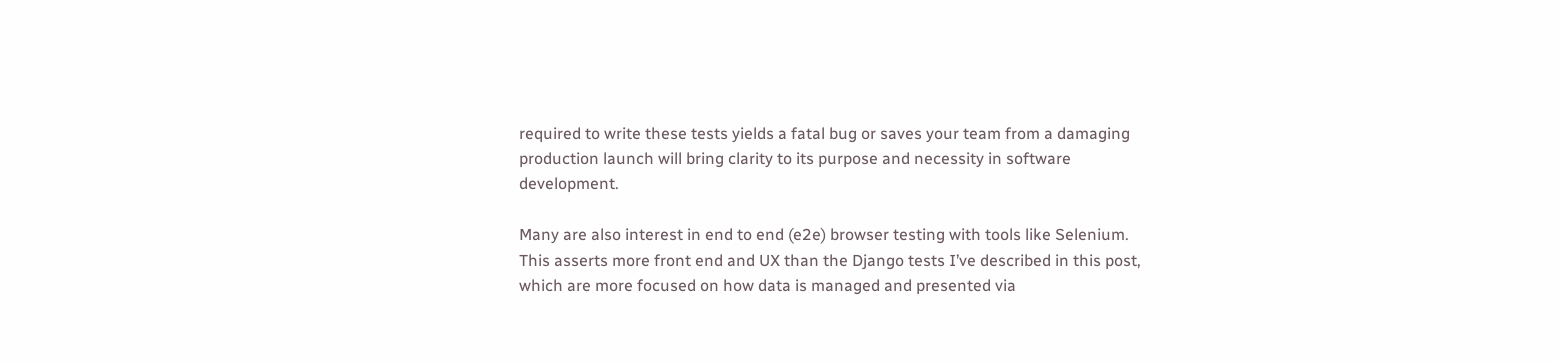required to write these tests yields a fatal bug or saves your team from a damaging production launch will bring clarity to its purpose and necessity in software development.

Many are also interest in end to end (e2e) browser testing with tools like Selenium. This asserts more front end and UX than the Django tests I’ve described in this post, which are more focused on how data is managed and presented via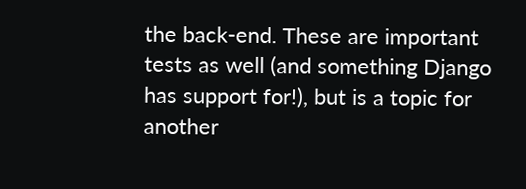the back-end. These are important tests as well (and something Django has support for!), but is a topic for another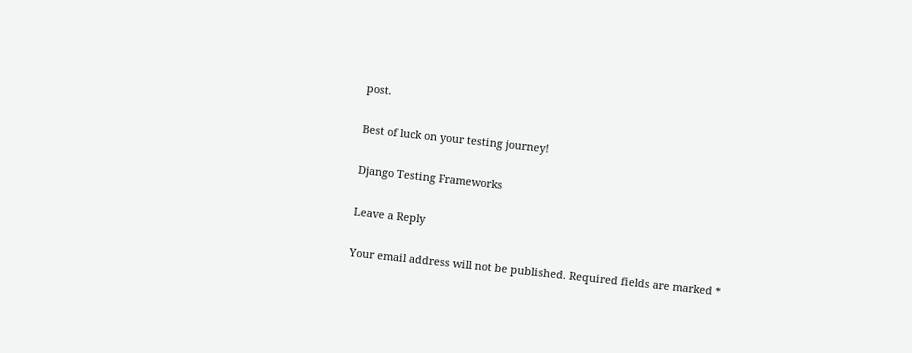post.

Best of luck on your testing journey!

Django Testing Frameworks

Leave a Reply

Your email address will not be published. Required fields are marked *